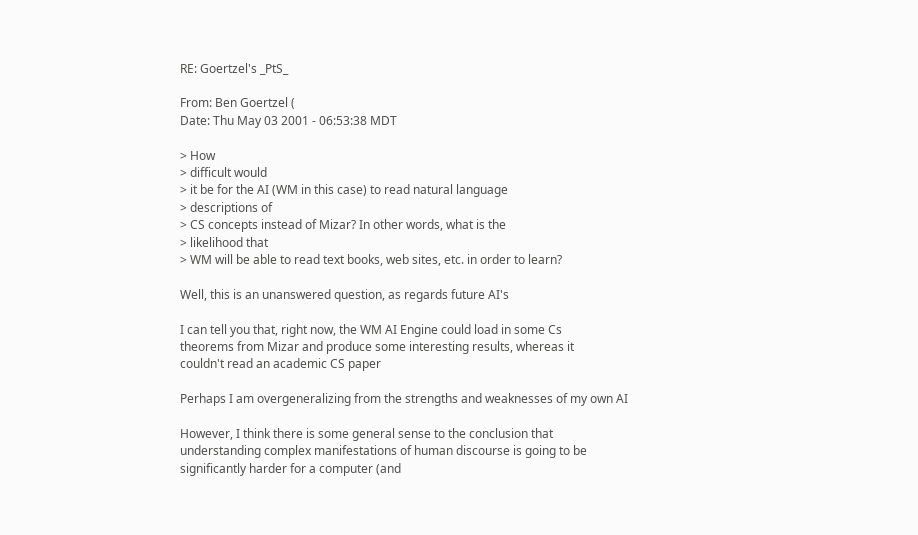RE: Goertzel's _PtS_

From: Ben Goertzel (
Date: Thu May 03 2001 - 06:53:38 MDT

> How
> difficult would
> it be for the AI (WM in this case) to read natural language
> descriptions of
> CS concepts instead of Mizar? In other words, what is the
> likelihood that
> WM will be able to read text books, web sites, etc. in order to learn?

Well, this is an unanswered question, as regards future AI's

I can tell you that, right now, the WM AI Engine could load in some Cs
theorems from Mizar and produce some interesting results, whereas it
couldn't read an academic CS paper

Perhaps I am overgeneralizing from the strengths and weaknesses of my own AI

However, I think there is some general sense to the conclusion that
understanding complex manifestations of human discourse is going to be
significantly harder for a computer (and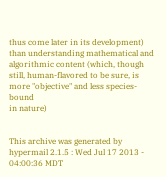thus come later in its development)
than understanding mathematical and algorithmic content (which, though
still, human-flavored to be sure, is more "objective" and less species-bound
in nature)


This archive was generated by hypermail 2.1.5 : Wed Jul 17 2013 - 04:00:36 MDT